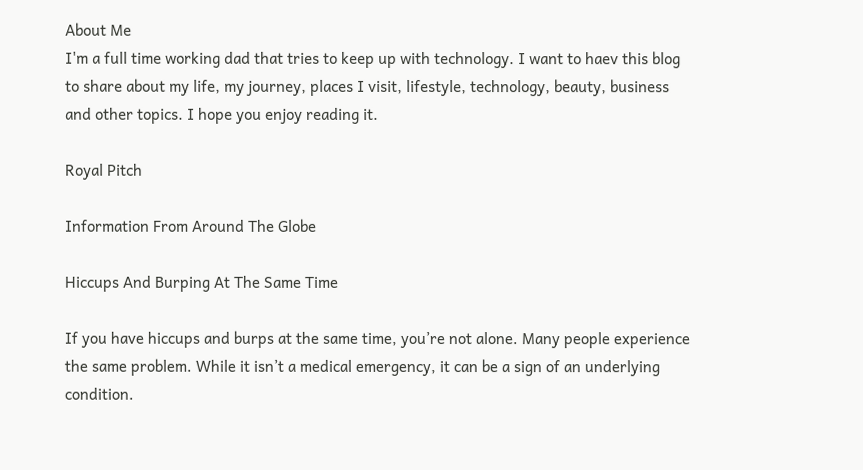About Me
I'm a full time working dad that tries to keep up with technology. I want to haev this blog to share about my life, my journey, places I visit, lifestyle, technology, beauty, business and other topics. I hope you enjoy reading it.

Royal Pitch

Information From Around The Globe

Hiccups And Burping At The Same Time

If you have hiccups and burps at the same time, you’re not alone. Many people experience the same problem. While it isn’t a medical emergency, it can be a sign of an underlying condition.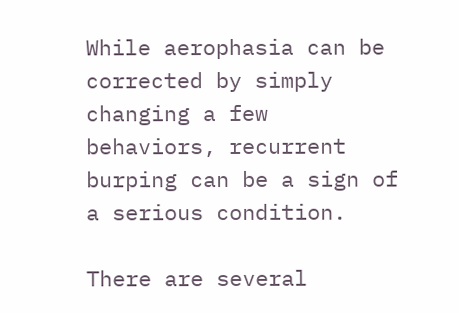While aerophasia can be corrected by simply changing a few behaviors, recurrent burping can be a sign of a serious condition.

There are several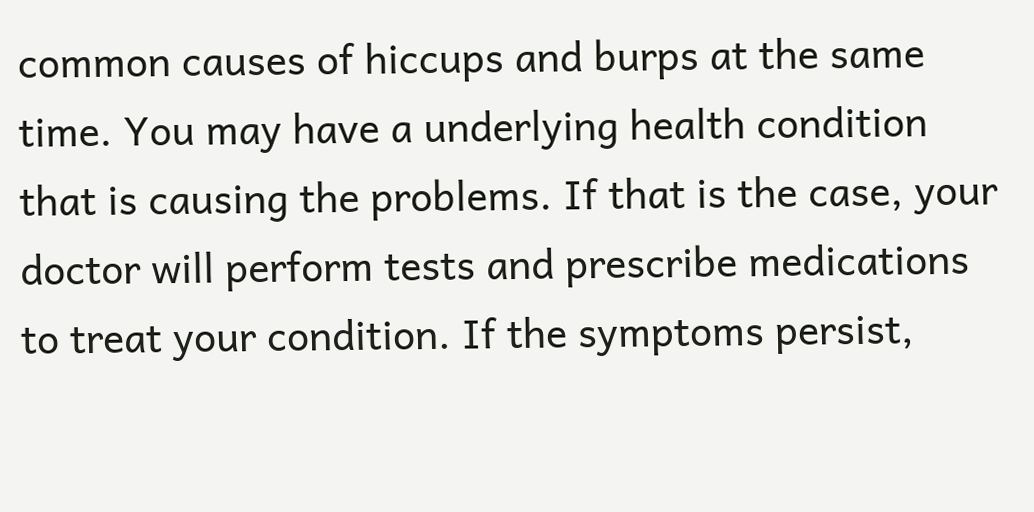common causes of hiccups and burps at the same time. You may have a underlying health condition that is causing the problems. If that is the case, your doctor will perform tests and prescribe medications to treat your condition. If the symptoms persist,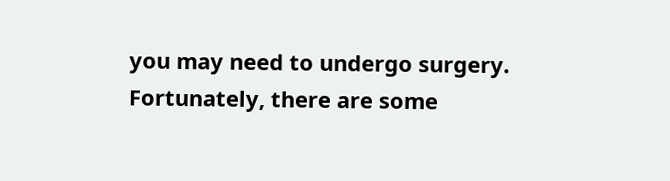you may need to undergo surgery. Fortunately, there are some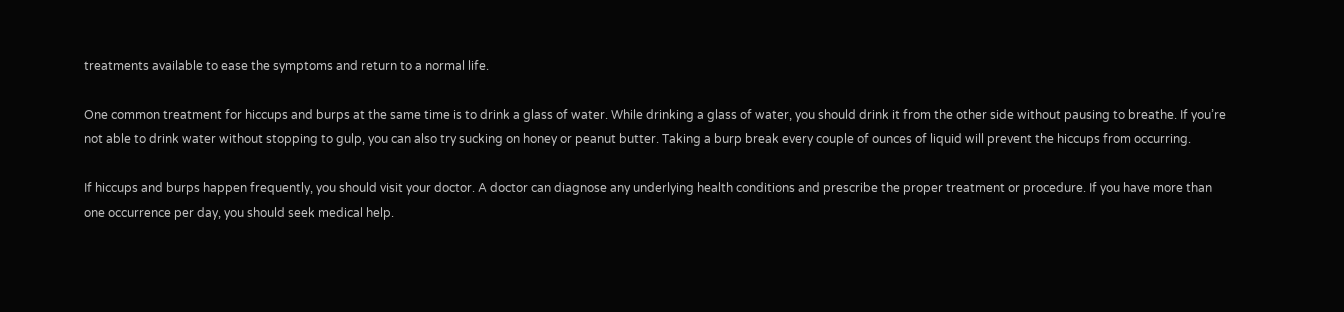treatments available to ease the symptoms and return to a normal life.

One common treatment for hiccups and burps at the same time is to drink a glass of water. While drinking a glass of water, you should drink it from the other side without pausing to breathe. If you’re not able to drink water without stopping to gulp, you can also try sucking on honey or peanut butter. Taking a burp break every couple of ounces of liquid will prevent the hiccups from occurring.

If hiccups and burps happen frequently, you should visit your doctor. A doctor can diagnose any underlying health conditions and prescribe the proper treatment or procedure. If you have more than one occurrence per day, you should seek medical help.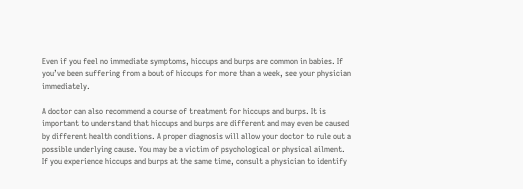Even if you feel no immediate symptoms, hiccups and burps are common in babies. If you’ve been suffering from a bout of hiccups for more than a week, see your physician immediately.

A doctor can also recommend a course of treatment for hiccups and burps. It is important to understand that hiccups and burps are different and may even be caused by different health conditions. A proper diagnosis will allow your doctor to rule out a possible underlying cause. You may be a victim of psychological or physical ailment. If you experience hiccups and burps at the same time, consult a physician to identify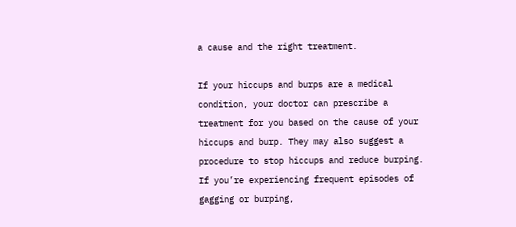a cause and the right treatment.

If your hiccups and burps are a medical condition, your doctor can prescribe a treatment for you based on the cause of your hiccups and burp. They may also suggest a procedure to stop hiccups and reduce burping. If you’re experiencing frequent episodes of gagging or burping,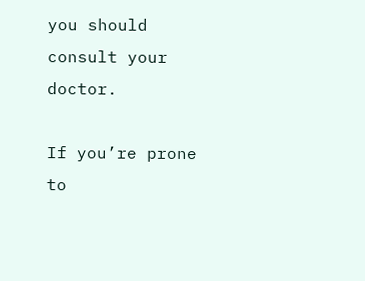you should consult your doctor.

If you’re prone to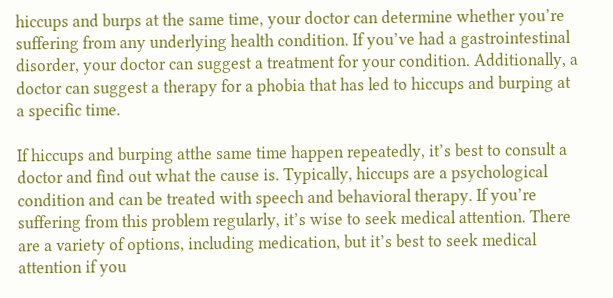hiccups and burps at the same time, your doctor can determine whether you’re suffering from any underlying health condition. If you’ve had a gastrointestinal disorder, your doctor can suggest a treatment for your condition. Additionally, a doctor can suggest a therapy for a phobia that has led to hiccups and burping at a specific time.

If hiccups and burping atthe same time happen repeatedly, it’s best to consult a doctor and find out what the cause is. Typically, hiccups are a psychological condition and can be treated with speech and behavioral therapy. If you’re suffering from this problem regularly, it’s wise to seek medical attention. There are a variety of options, including medication, but it’s best to seek medical attention if you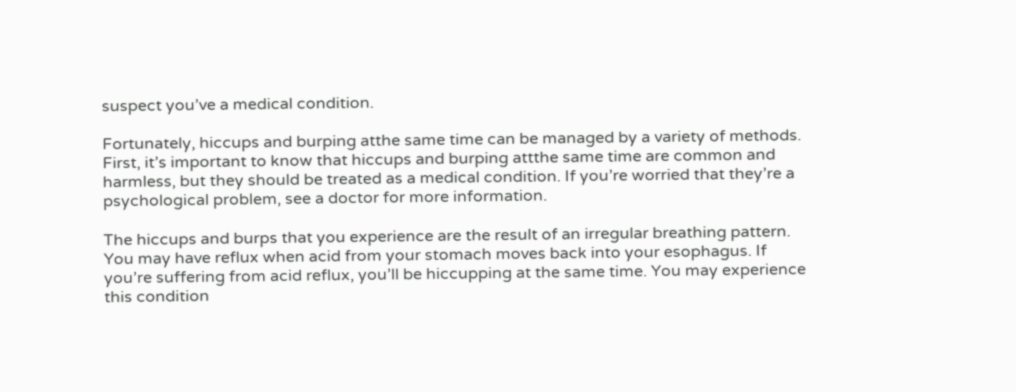suspect you’ve a medical condition.

Fortunately, hiccups and burping atthe same time can be managed by a variety of methods. First, it’s important to know that hiccups and burping attthe same time are common and harmless, but they should be treated as a medical condition. If you’re worried that they’re a psychological problem, see a doctor for more information.

The hiccups and burps that you experience are the result of an irregular breathing pattern. You may have reflux when acid from your stomach moves back into your esophagus. If you’re suffering from acid reflux, you’ll be hiccupping at the same time. You may experience this condition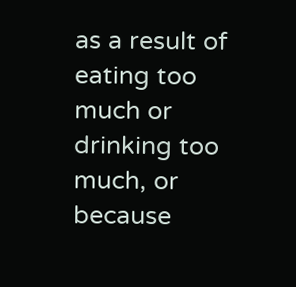as a result of eating too much or drinking too much, or because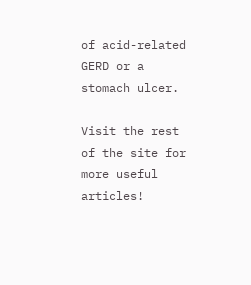of acid-related GERD or a stomach ulcer.

Visit the rest of the site for more useful articles!